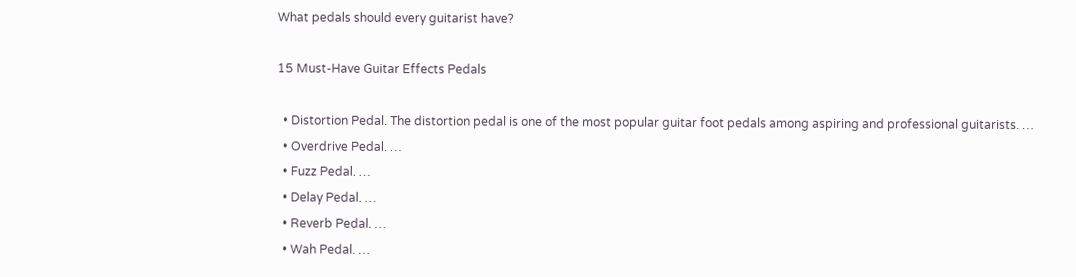What pedals should every guitarist have?

15 Must-Have Guitar Effects Pedals

  • Distortion Pedal. The distortion pedal is one of the most popular guitar foot pedals among aspiring and professional guitarists. …
  • Overdrive Pedal. …
  • Fuzz Pedal. …
  • Delay Pedal. …
  • Reverb Pedal. …
  • Wah Pedal. …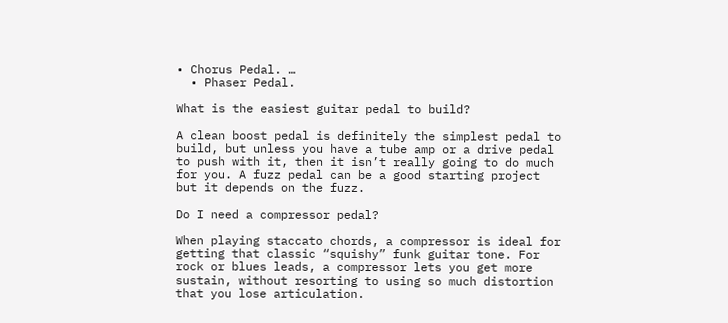• Chorus Pedal. …
  • Phaser Pedal.

What is the easiest guitar pedal to build?

A clean boost pedal is definitely the simplest pedal to build, but unless you have a tube amp or a drive pedal to push with it, then it isn’t really going to do much for you. A fuzz pedal can be a good starting project but it depends on the fuzz.

Do I need a compressor pedal?

When playing staccato chords, a compressor is ideal for getting that classic “squishy” funk guitar tone. For rock or blues leads, a compressor lets you get more sustain, without resorting to using so much distortion that you lose articulation.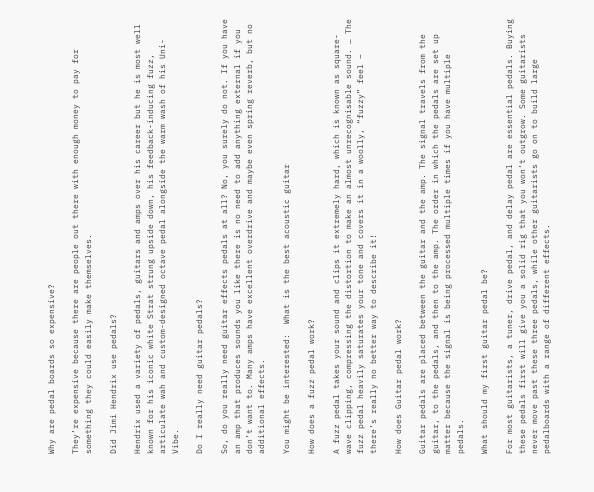Why are pedal boards so expensive?

They’re expensive because there are people out there with enough money to pay for something they could easily make themselves.

Did Jimi Hendrix use pedals?

Hendrix used a variety of pedals, guitars and amps over his career but he is most well known for his iconic white Strat strung upside down, his feedback-inducing fuzz, articulate wah and custom-designed octave pedal alongside the warm wash of his Uni-Vibe.

Do I really need guitar pedals?

So, do you really need guitar effects pedals at all? No, you surely do not. If you have an amp that produces sounds you like there is no need to add anything external if you don’t want to. Many amps have excellent overdrive and maybe even spring reverb, but no additional effects.

You might be interested:  What is the best acoustic guitar

How does a fuzz pedal work?

A fuzz pedal takes your sound and clips it extremely hard, which is known as square-wave clipping, compressing the distortion to make an almost unrecognisable sound. … The fuzz pedal heavily saturates your tone and covers it in a woolly, “fuzzy” feel – there’s really no better way to describe it!

How does Guitar pedal work?

Guitar pedals are placed between the guitar and the amp. The signal travels from the guitar, to the pedals, and then to the amp. The order in which the pedals are set up matter because the signal is being processed multiple times if you have multiple pedals.

What should my first guitar pedal be?

For most guitarists, a tuner, drive pedal, and delay pedal are essential pedals. Buying these pedals first will give you a solid rig that you won’t outgrow. Some guitarists never move past these three pedals, while other guitarists go on to build large pedalboards with a range of different effects.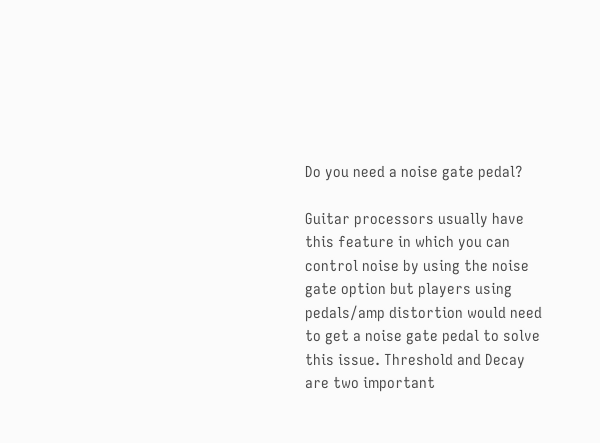Do you need a noise gate pedal?

Guitar processors usually have this feature in which you can control noise by using the noise gate option but players using pedals/amp distortion would need to get a noise gate pedal to solve this issue. Threshold and Decay are two important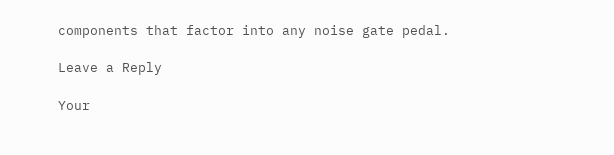components that factor into any noise gate pedal.

Leave a Reply

Your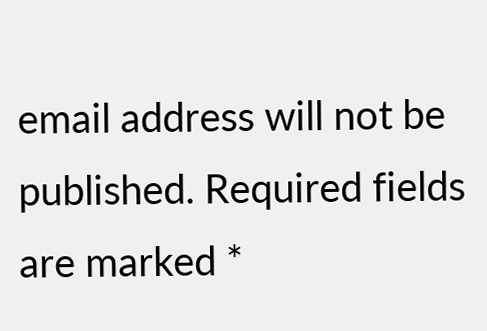email address will not be published. Required fields are marked *